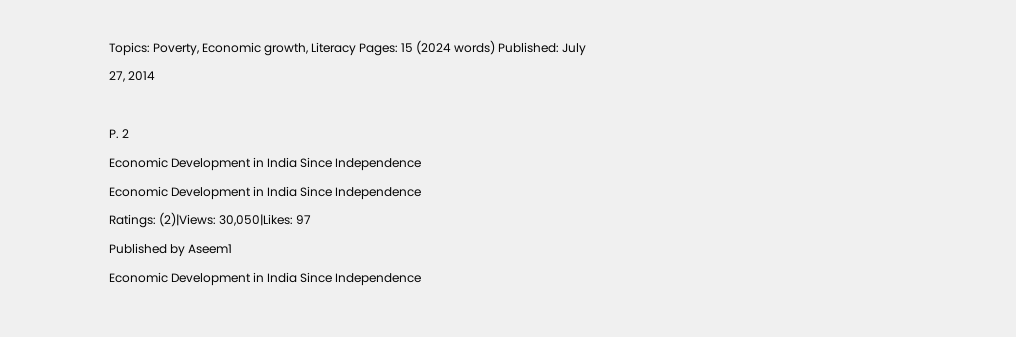Topics: Poverty, Economic growth, Literacy Pages: 15 (2024 words) Published: July 27, 2014

P. 2
Economic Development in India Since Independence
Economic Development in India Since Independence
Ratings: (2)|Views: 30,050|Likes: 97
Published by Aseem1
Economic Development in India Since Independence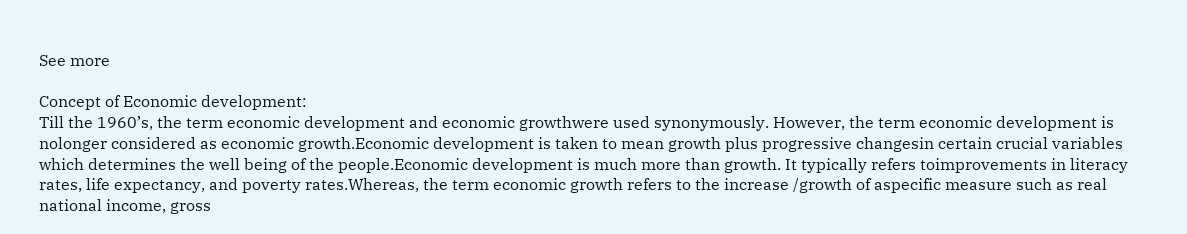See more

Concept of Economic development:
Till the 1960’s, the term economic development and economic growthwere used synonymously. However, the term economic development is nolonger considered as economic growth.Economic development is taken to mean growth plus progressive changesin certain crucial variables which determines the well being of the people.Economic development is much more than growth. It typically refers toimprovements in literacy rates, life expectancy, and poverty rates.Whereas, the term economic growth refers to the increase /growth of aspecific measure such as real national income, gross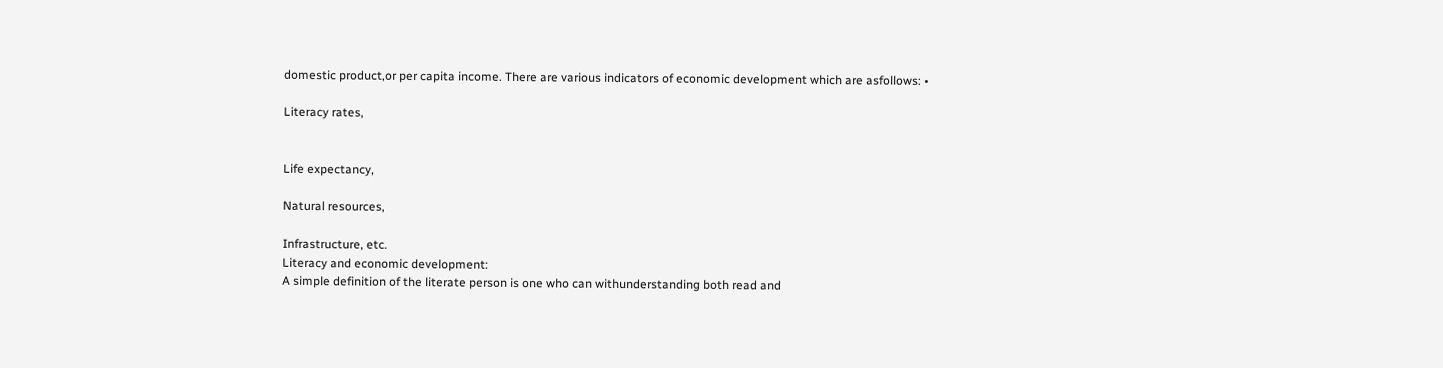domestic product,or per capita income. There are various indicators of economic development which are asfollows: •

Literacy rates,


Life expectancy,

Natural resources,

Infrastructure, etc.
Literacy and economic development:
A simple definition of the literate person is one who can withunderstanding both read and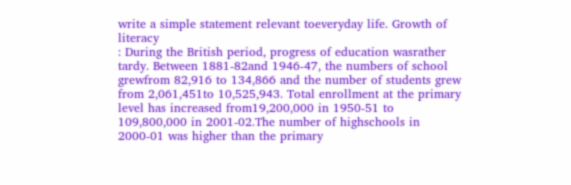write a simple statement relevant toeveryday life. Growth of literacy
: During the British period, progress of education wasrather tardy. Between 1881-82and 1946-47, the numbers of school grewfrom 82,916 to 134,866 and the number of students grew from 2,061,451to 10,525,943. Total enrollment at the primary level has increased from19,200,000 in 1950-51 to 109,800,000 in 2001-02.The number of highschools in 2000-01 was higher than the primary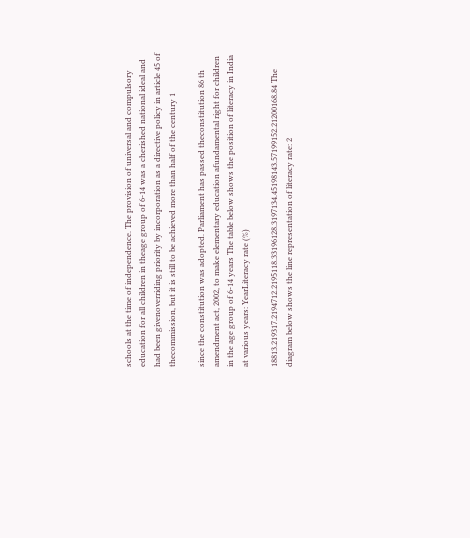schools at the time of independence. The provision of universal and compulsory education for all children in theage group of 6-14 was a cherished national ideal and had been givenoverriding priority by incorporation as a directive policy in article 45 of thecommission, but it is still to be achieved more than half of the century 1

since the constitution was adopted. Parliament has passed theconstitution 86 th
amendment act, 2002, to make elementary education afundamental right for children in the age group of 6-14 years The table below shows the position of literacy in India at various years: YearLiteracy rate (%)

18813.219317.2194712.2195118.33196128.3197134.45198143.57199152.21200168.84 The diagram below shows the line representation of literacy rate: 2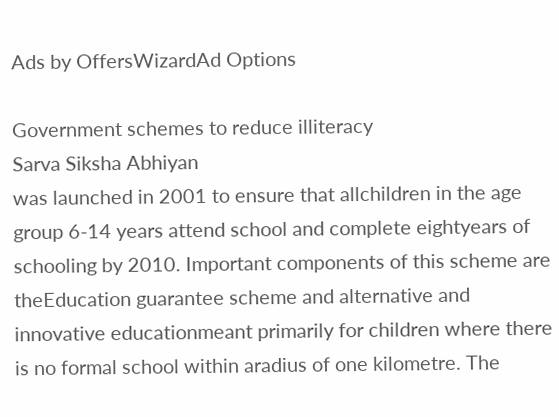Ads by OffersWizardAd Options

Government schemes to reduce illiteracy
Sarva Siksha Abhiyan
was launched in 2001 to ensure that allchildren in the age group 6-14 years attend school and complete eightyears of schooling by 2010. Important components of this scheme are theEducation guarantee scheme and alternative and innovative educationmeant primarily for children where there is no formal school within aradius of one kilometre. The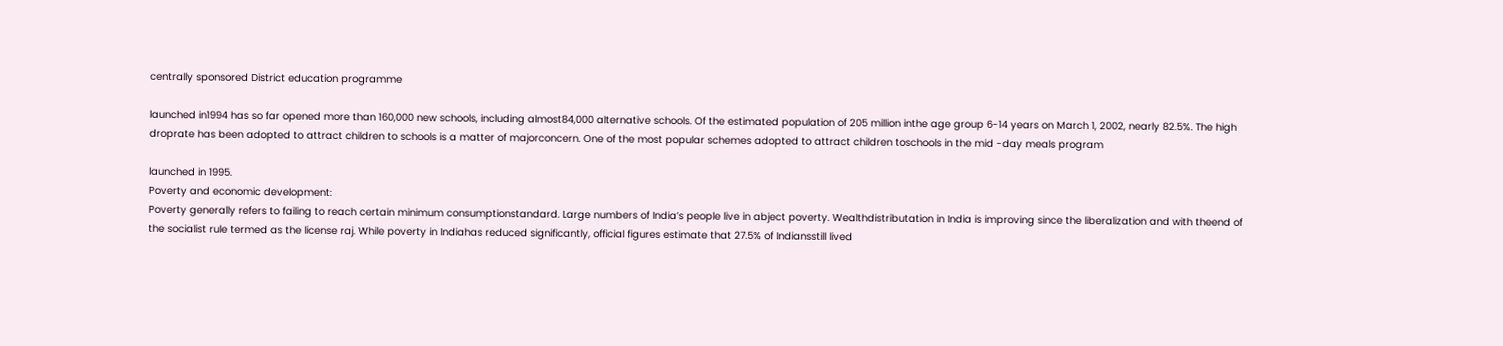centrally sponsored District education programme

launched in1994 has so far opened more than 160,000 new schools, including almost84,000 alternative schools. Of the estimated population of 205 million inthe age group 6-14 years on March 1, 2002, nearly 82.5%. The high droprate has been adopted to attract children to schools is a matter of majorconcern. One of the most popular schemes adopted to attract children toschools in the mid -day meals program

launched in 1995.
Poverty and economic development:
Poverty generally refers to failing to reach certain minimum consumptionstandard. Large numbers of India’s people live in abject poverty. Wealthdistributation in India is improving since the liberalization and with theend of the socialist rule termed as the license raj. While poverty in Indiahas reduced significantly, official figures estimate that 27.5% of Indiansstill lived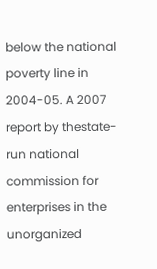below the national poverty line in 2004-05. A 2007 report by thestate-run national commission for enterprises in the unorganized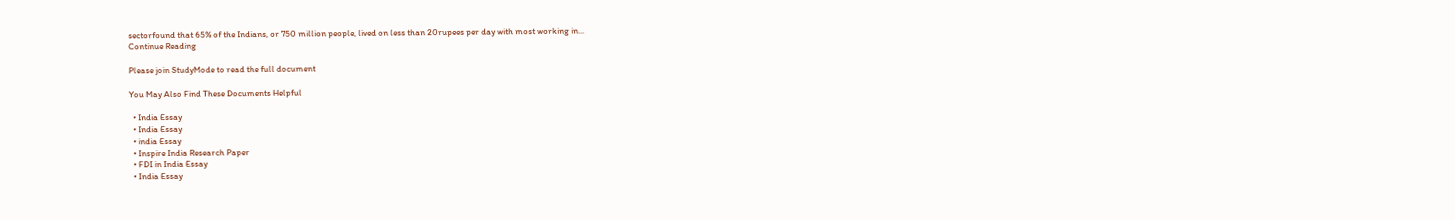sectorfound that 65% of the Indians, or 750 million people, lived on less than 20rupees per day with most working in...
Continue Reading

Please join StudyMode to read the full document

You May Also Find These Documents Helpful

  • India Essay
  • India Essay
  • india Essay
  • Inspire India Research Paper
  • FDI in India Essay
  • India Essay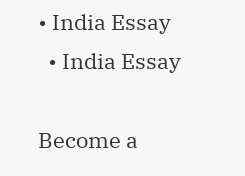• India Essay
  • India Essay

Become a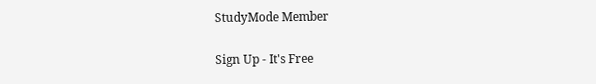StudyMode Member

Sign Up - It's Free